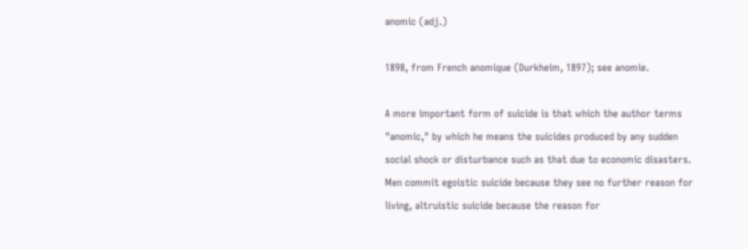anomic (adj.)

1898, from French anomique (Durkheim, 1897); see anomie.

A more important form of suicide is that which the author terms "anomic," by which he means the suicides produced by any sudden social shock or disturbance such as that due to economic disasters. Men commit egoistic suicide because they see no further reason for living, altruistic suicide because the reason for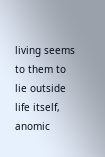living seems to them to lie outside life itself, anomic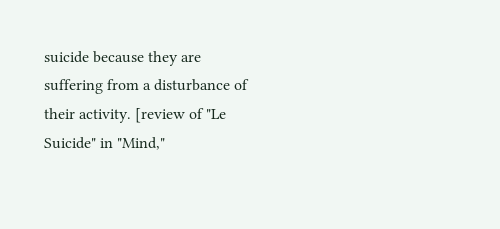suicide because they are suffering from a disturbance of their activity. [review of "Le Suicide" in "Mind,"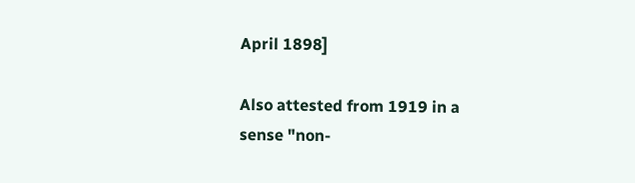April 1898]

Also attested from 1919 in a sense "non-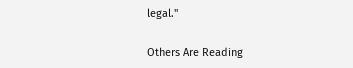legal."

Others Are Reading